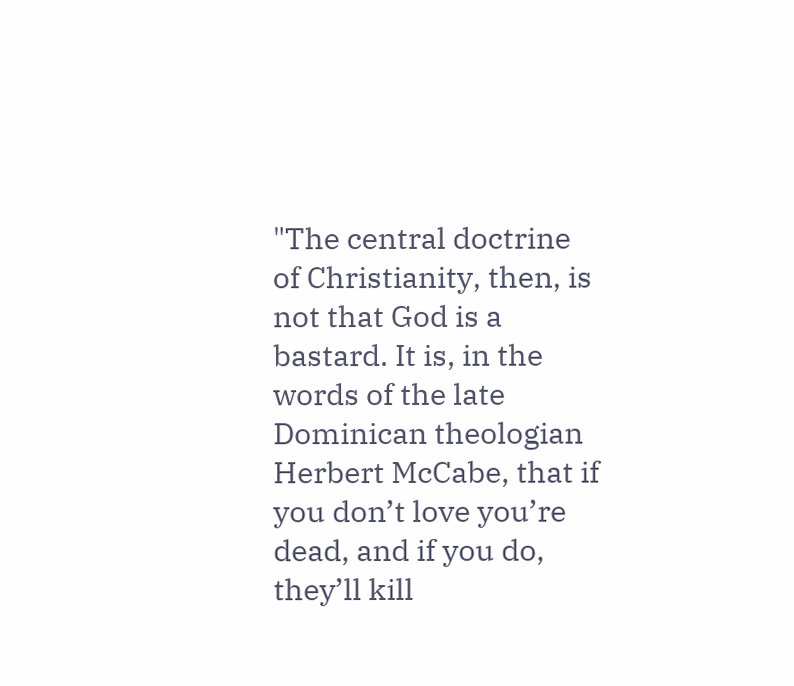"The central doctrine of Christianity, then, is not that God is a bastard. It is, in the words of the late Dominican theologian Herbert McCabe, that if you don’t love you’re dead, and if you do, they’ll kill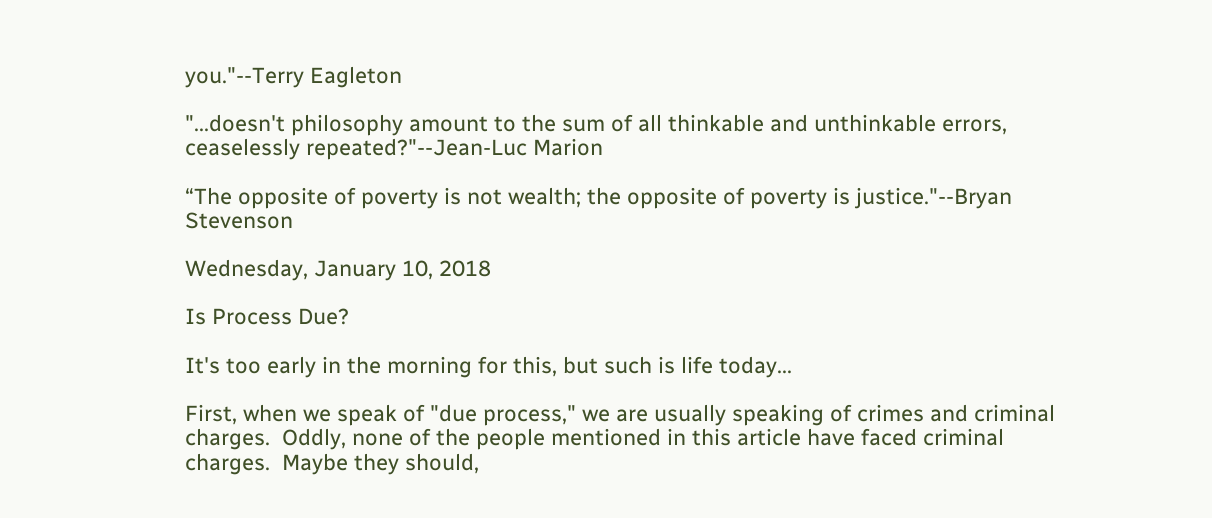you."--Terry Eagleton

"...doesn't philosophy amount to the sum of all thinkable and unthinkable errors, ceaselessly repeated?"--Jean-Luc Marion

“The opposite of poverty is not wealth; the opposite of poverty is justice."--Bryan Stevenson

Wednesday, January 10, 2018

Is Process Due?

It's too early in the morning for this, but such is life today...

First, when we speak of "due process," we are usually speaking of crimes and criminal charges.  Oddly, none of the people mentioned in this article have faced criminal charges.  Maybe they should,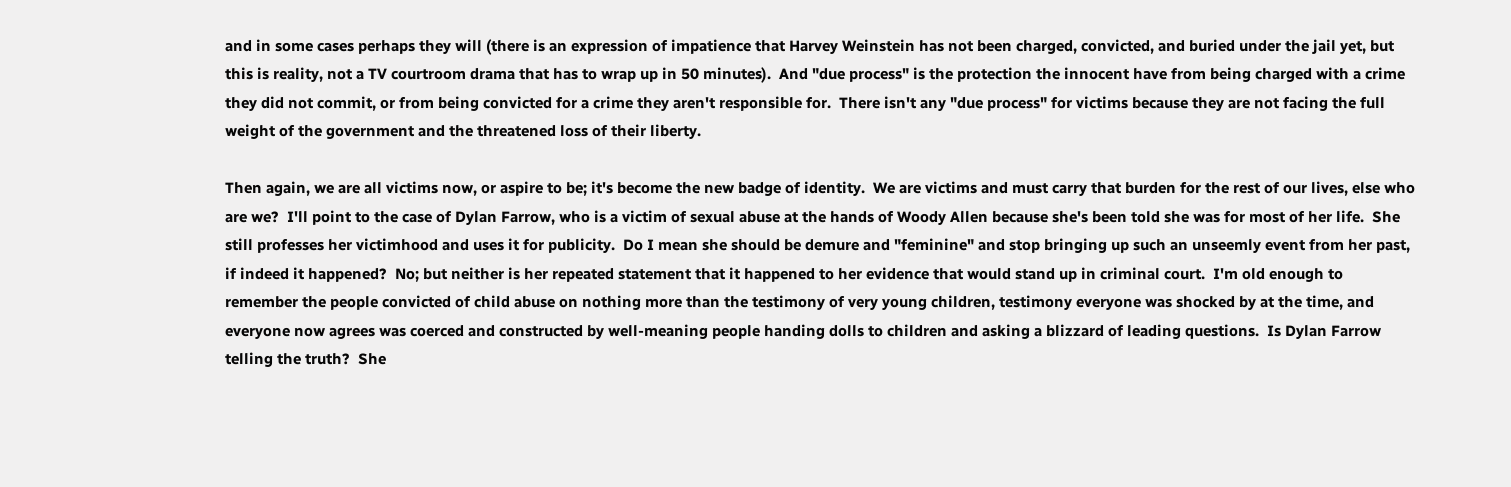and in some cases perhaps they will (there is an expression of impatience that Harvey Weinstein has not been charged, convicted, and buried under the jail yet, but this is reality, not a TV courtroom drama that has to wrap up in 50 minutes).  And "due process" is the protection the innocent have from being charged with a crime they did not commit, or from being convicted for a crime they aren't responsible for.  There isn't any "due process" for victims because they are not facing the full weight of the government and the threatened loss of their liberty.

Then again, we are all victims now, or aspire to be; it's become the new badge of identity.  We are victims and must carry that burden for the rest of our lives, else who are we?  I'll point to the case of Dylan Farrow, who is a victim of sexual abuse at the hands of Woody Allen because she's been told she was for most of her life.  She still professes her victimhood and uses it for publicity.  Do I mean she should be demure and "feminine" and stop bringing up such an unseemly event from her past, if indeed it happened?  No; but neither is her repeated statement that it happened to her evidence that would stand up in criminal court.  I'm old enough to remember the people convicted of child abuse on nothing more than the testimony of very young children, testimony everyone was shocked by at the time, and everyone now agrees was coerced and constructed by well-meaning people handing dolls to children and asking a blizzard of leading questions.  Is Dylan Farrow telling the truth?  She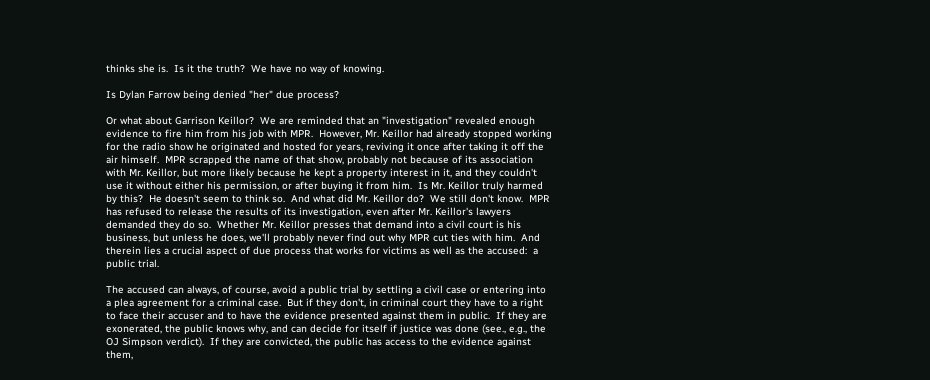thinks she is.  Is it the truth?  We have no way of knowing.

Is Dylan Farrow being denied "her" due process?

Or what about Garrison Keillor?  We are reminded that an "investigation" revealed enough evidence to fire him from his job with MPR.  However, Mr. Keillor had already stopped working for the radio show he originated and hosted for years, reviving it once after taking it off the air himself.  MPR scrapped the name of that show, probably not because of its association with Mr. Keillor, but more likely because he kept a property interest in it, and they couldn't use it without either his permission, or after buying it from him.  Is Mr. Keillor truly harmed by this?  He doesn't seem to think so.  And what did Mr. Keillor do?  We still don't know.  MPR has refused to release the results of its investigation, even after Mr. Keillor's lawyers demanded they do so.  Whether Mr. Keillor presses that demand into a civil court is his business, but unless he does, we'll probably never find out why MPR cut ties with him.  And therein lies a crucial aspect of due process that works for victims as well as the accused:  a public trial.

The accused can always, of course, avoid a public trial by settling a civil case or entering into a plea agreement for a criminal case.  But if they don't, in criminal court they have to a right to face their accuser and to have the evidence presented against them in public.  If they are exonerated, the public knows why, and can decide for itself if justice was done (see., e.g., the OJ Simpson verdict).  If they are convicted, the public has access to the evidence against them,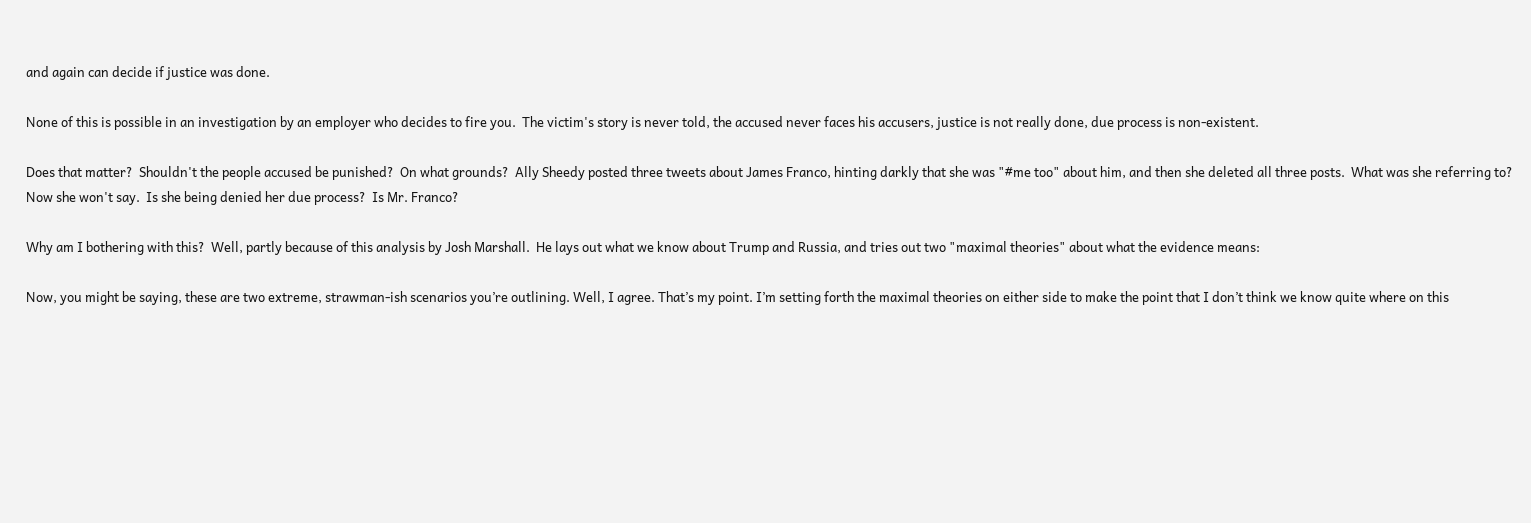and again can decide if justice was done.

None of this is possible in an investigation by an employer who decides to fire you.  The victim's story is never told, the accused never faces his accusers, justice is not really done, due process is non-existent.

Does that matter?  Shouldn't the people accused be punished?  On what grounds?  Ally Sheedy posted three tweets about James Franco, hinting darkly that she was "#me too" about him, and then she deleted all three posts.  What was she referring to?  Now she won't say.  Is she being denied her due process?  Is Mr. Franco?

Why am I bothering with this?  Well, partly because of this analysis by Josh Marshall.  He lays out what we know about Trump and Russia, and tries out two "maximal theories" about what the evidence means:

Now, you might be saying, these are two extreme, strawman-ish scenarios you’re outlining. Well, I agree. That’s my point. I’m setting forth the maximal theories on either side to make the point that I don’t think we know quite where on this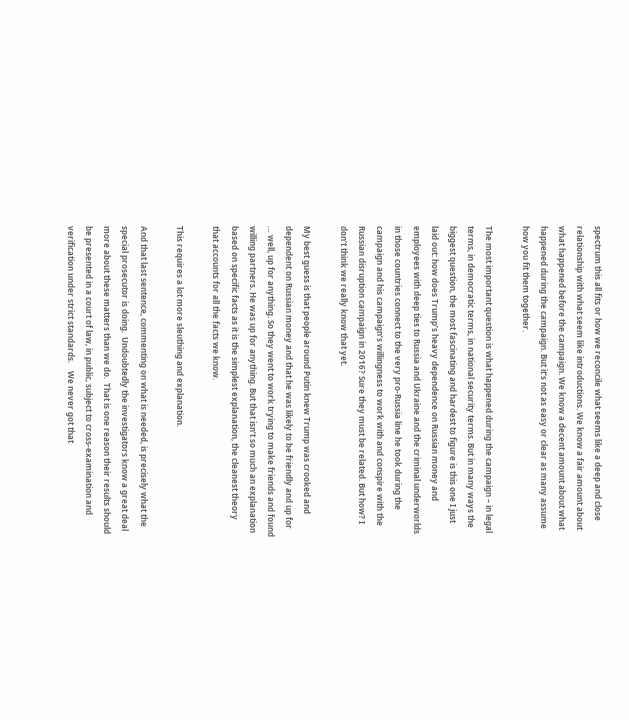spectrum this all fits or how we reconcile what seems like a deep and close relationship with what seem like introductions. We know a fair amount about what happened before the campaign. We know a decent amount about what happened during the campaign. But it’s not as easy or clear as many assume how you fit them together.

The most important question is what happened during the campaign – in legal terms, in democratic terms, in national security terms. But in many ways the biggest question, the most fascinating and hardest to figure is this one I just laid out: how does Trump’s heavy dependence on Russian money and employees with deep ties to Russia and Ukraine and the criminal underworlds in those countries connect to the very pro-Russia line he took during the campaign and his campaign’s willingness to work with and conspire with the Russian disruption campaign in 2016? Sure they must be related. But how? I don’t think we really know that yet.

My best guess is that people around Putin knew Trump was crooked and dependent on Russian money and that he was likely to be friendly and up for … well, up for anything. So they went to work trying to make friends and found willing partners. He was up for anything. But that isn’t so much an explanation based on specific facts as it is the simplest explanation, the cleanest theory that accounts for all the facts we know.

This requires a lot more sleuthing and explanation.

And that last sentence, commenting on what is needed, is precisely what the special prosecutor is doing.  Undoubtedly the investigators know a great deal more about these matters than we do.  That is one reason their results should be presented in a court of law, in public, subject to cross-examination and verification under strict standards.    We never got that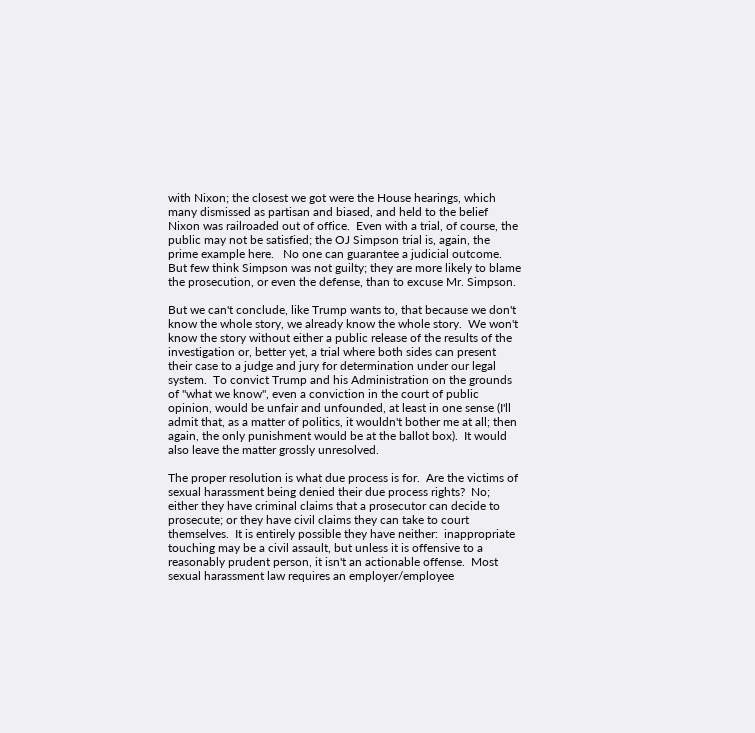with Nixon; the closest we got were the House hearings, which many dismissed as partisan and biased, and held to the belief Nixon was railroaded out of office.  Even with a trial, of course, the public may not be satisfied; the OJ Simpson trial is, again, the prime example here.   No one can guarantee a judicial outcome.  But few think Simpson was not guilty; they are more likely to blame the prosecution, or even the defense, than to excuse Mr. Simpson.

But we can't conclude, like Trump wants to, that because we don't know the whole story, we already know the whole story.  We won't know the story without either a public release of the results of the investigation or, better yet, a trial where both sides can present their case to a judge and jury for determination under our legal system.  To convict Trump and his Administration on the grounds of "what we know", even a conviction in the court of public opinion, would be unfair and unfounded, at least in one sense (I'll admit that, as a matter of politics, it wouldn't bother me at all; then again, the only punishment would be at the ballot box).  It would also leave the matter grossly unresolved.

The proper resolution is what due process is for.  Are the victims of sexual harassment being denied their due process rights?  No; either they have criminal claims that a prosecutor can decide to prosecute; or they have civil claims they can take to court themselves.  It is entirely possible they have neither:  inappropriate touching may be a civil assault, but unless it is offensive to a reasonably prudent person, it isn't an actionable offense.  Most sexual harassment law requires an employer/employee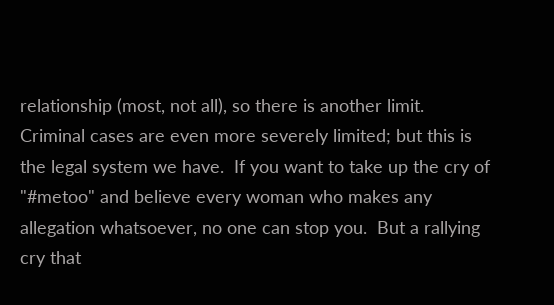relationship (most, not all), so there is another limit.  Criminal cases are even more severely limited; but this is the legal system we have.  If you want to take up the cry of "#metoo" and believe every woman who makes any allegation whatsoever, no one can stop you.  But a rallying cry that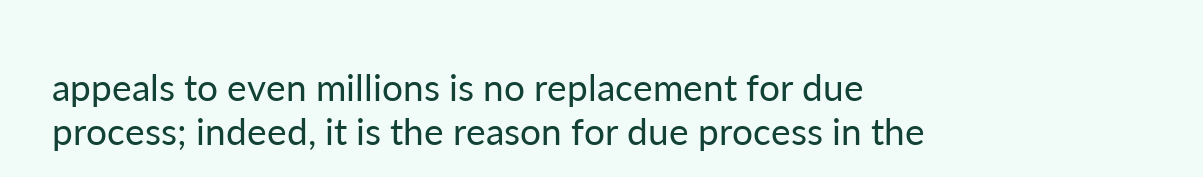appeals to even millions is no replacement for due process; indeed, it is the reason for due process in the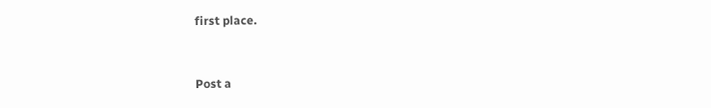first place.


Post a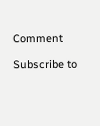Comment

Subscribe to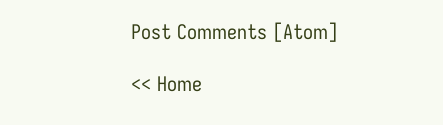Post Comments [Atom]

<< Home